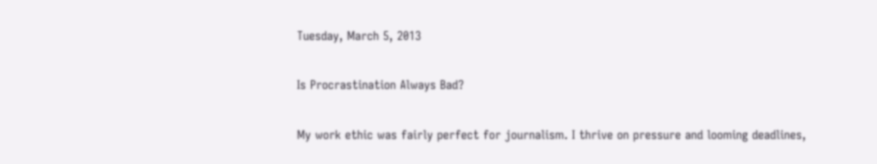Tuesday, March 5, 2013

Is Procrastination Always Bad?

My work ethic was fairly perfect for journalism. I thrive on pressure and looming deadlines,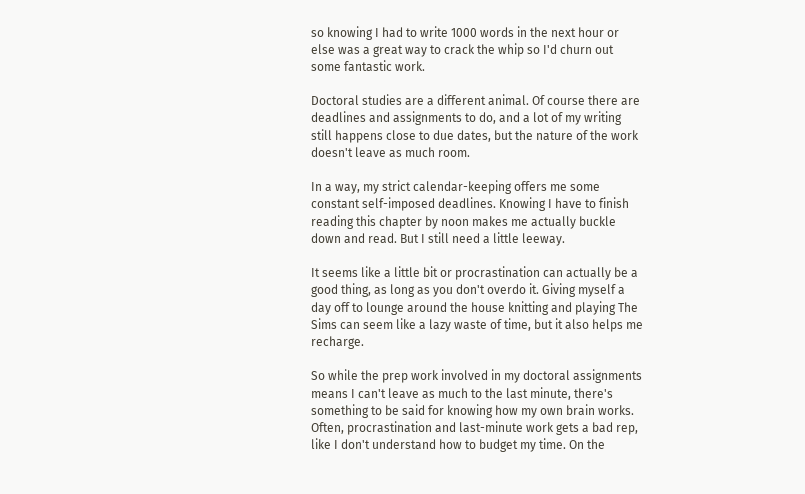so knowing I had to write 1000 words in the next hour or else was a great way to crack the whip so I'd churn out some fantastic work.

Doctoral studies are a different animal. Of course there are deadlines and assignments to do, and a lot of my writing still happens close to due dates, but the nature of the work doesn't leave as much room.

In a way, my strict calendar-keeping offers me some constant self-imposed deadlines. Knowing I have to finish reading this chapter by noon makes me actually buckle down and read. But I still need a little leeway.

It seems like a little bit or procrastination can actually be a good thing, as long as you don't overdo it. Giving myself a day off to lounge around the house knitting and playing The Sims can seem like a lazy waste of time, but it also helps me recharge.

So while the prep work involved in my doctoral assignments means I can't leave as much to the last minute, there's something to be said for knowing how my own brain works. Often, procrastination and last-minute work gets a bad rep, like I don't understand how to budget my time. On the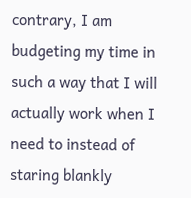contrary, I am budgeting my time in such a way that I will actually work when I need to instead of staring blankly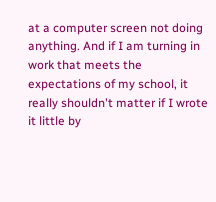at a computer screen not doing anything. And if I am turning in work that meets the expectations of my school, it really shouldn't matter if I wrote it little by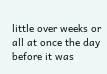little over weeks or all at once the day before it was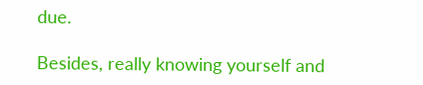due.

Besides, really knowing yourself and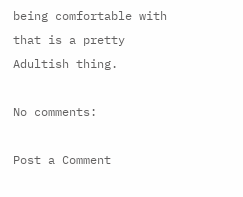being comfortable with that is a pretty Adultish thing.

No comments:

Post a Comment